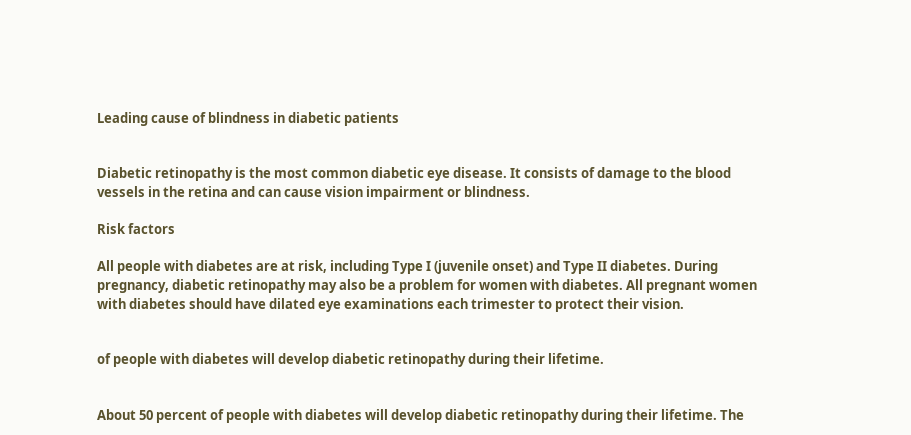Leading cause of blindness in diabetic patients


Diabetic retinopathy is the most common diabetic eye disease. It consists of damage to the blood vessels in the retina and can cause vision impairment or blindness.

Risk factors

All people with diabetes are at risk, including Type I (juvenile onset) and Type II diabetes. During pregnancy, diabetic retinopathy may also be a problem for women with diabetes. All pregnant women with diabetes should have dilated eye examinations each trimester to protect their vision.


of people with diabetes will develop diabetic retinopathy during their lifetime.


About 50 percent of people with diabetes will develop diabetic retinopathy during their lifetime. The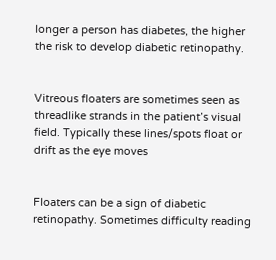longer a person has diabetes, the higher the risk to develop diabetic retinopathy.


Vitreous floaters are sometimes seen as threadlike strands in the patient’s visual field. Typically these lines/spots float or drift as the eye moves


Floaters can be a sign of diabetic retinopathy. Sometimes difficulty reading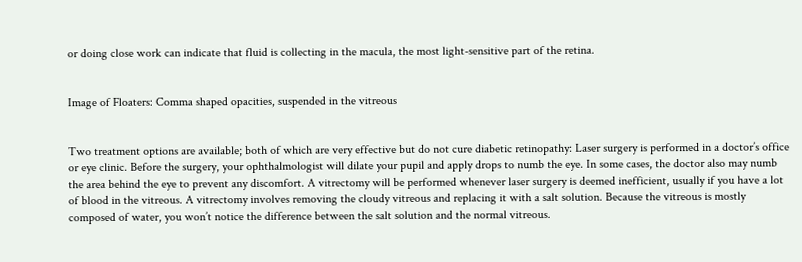or doing close work can indicate that fluid is collecting in the macula, the most light-sensitive part of the retina.


Image of Floaters: Comma shaped opacities, suspended in the vitreous


Two treatment options are available; both of which are very effective but do not cure diabetic retinopathy: Laser surgery is performed in a doctor’s office or eye clinic. Before the surgery, your ophthalmologist will dilate your pupil and apply drops to numb the eye. In some cases, the doctor also may numb the area behind the eye to prevent any discomfort. A vitrectomy will be performed whenever laser surgery is deemed inefficient, usually if you have a lot of blood in the vitreous. A vitrectomy involves removing the cloudy vitreous and replacing it with a salt solution. Because the vitreous is mostly composed of water, you won’t notice the difference between the salt solution and the normal vitreous.